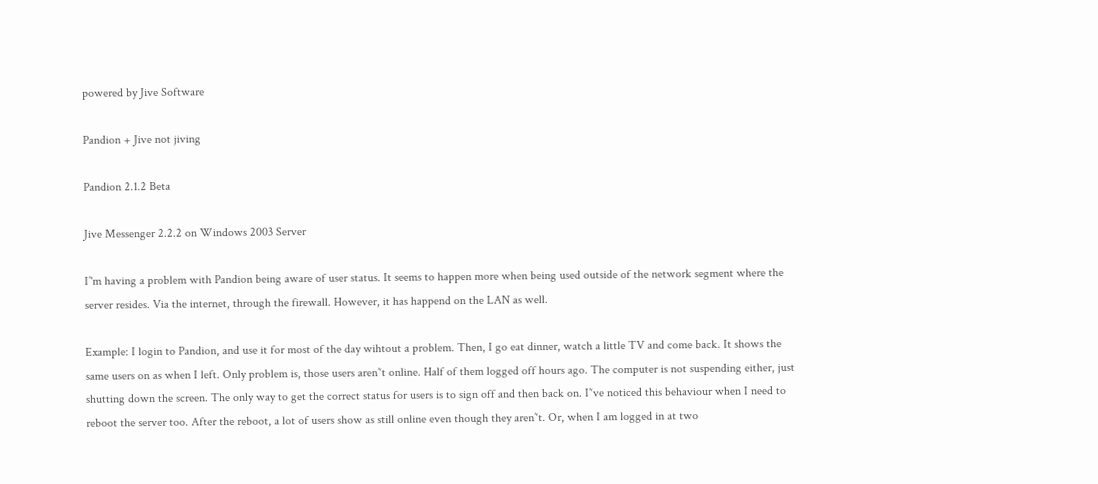powered by Jive Software

Pandion + Jive not jiving

Pandion 2.1.2 Beta

Jive Messenger 2.2.2 on Windows 2003 Server

I’'m having a problem with Pandion being aware of user status. It seems to happen more when being used outside of the network segment where the server resides. Via the internet, through the firewall. However, it has happend on the LAN as well.

Example: I login to Pandion, and use it for most of the day wihtout a problem. Then, I go eat dinner, watch a little TV and come back. It shows the same users on as when I left. Only problem is, those users aren’‘t online. Half of them logged off hours ago. The computer is not suspending either, just shutting down the screen. The only way to get the correct status for users is to sign off and then back on. I’‘ve noticed this behaviour when I need to reboot the server too. After the reboot, a lot of users show as still online even though they aren’‘t. Or, when I am logged in at two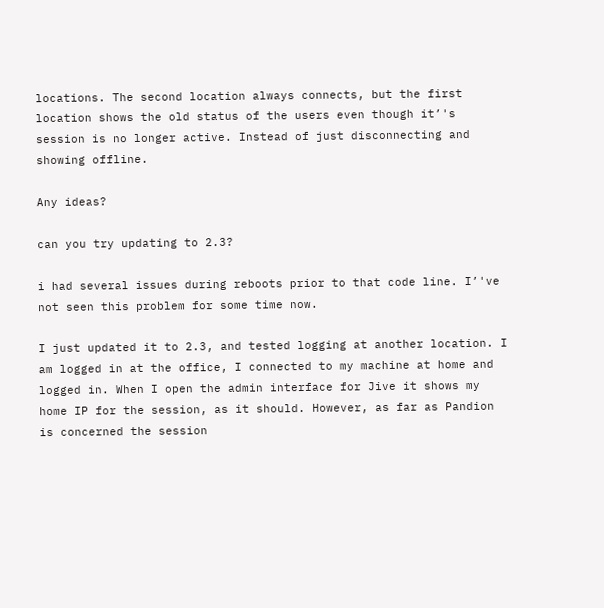locations. The second location always connects, but the first location shows the old status of the users even though it’'s session is no longer active. Instead of just disconnecting and showing offline.

Any ideas?

can you try updating to 2.3?

i had several issues during reboots prior to that code line. I’'ve not seen this problem for some time now.

I just updated it to 2.3, and tested logging at another location. I am logged in at the office, I connected to my machine at home and logged in. When I open the admin interface for Jive it shows my home IP for the session, as it should. However, as far as Pandion is concerned the session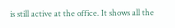is still active at the office. It shows all the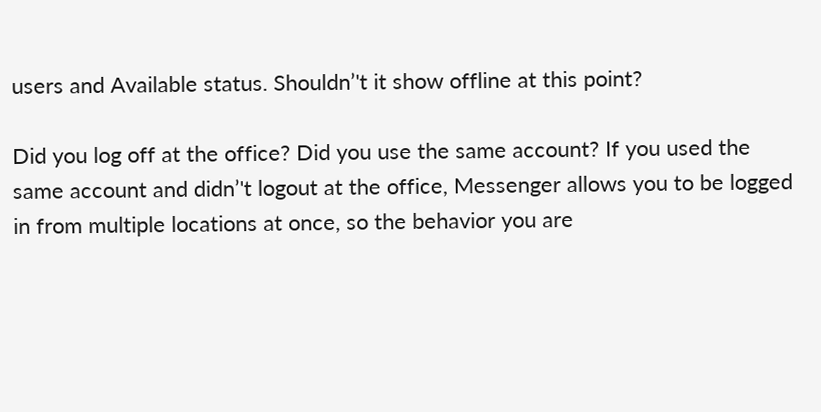users and Available status. Shouldn’'t it show offline at this point?

Did you log off at the office? Did you use the same account? If you used the same account and didn’'t logout at the office, Messenger allows you to be logged in from multiple locations at once, so the behavior you are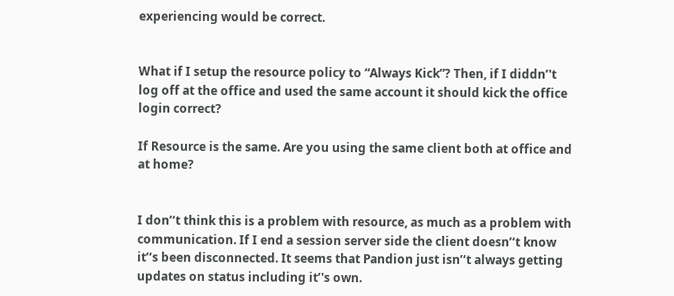experiencing would be correct.


What if I setup the resource policy to “Always Kick”? Then, if I diddn’'t log off at the office and used the same account it should kick the office login correct?

If Resource is the same. Are you using the same client both at office and at home?


I don’‘t think this is a problem with resource, as much as a problem with communication. If I end a session server side the client doesn’‘t know it’‘s been disconnected. It seems that Pandion just isn’‘t always getting updates on status including it’'s own.